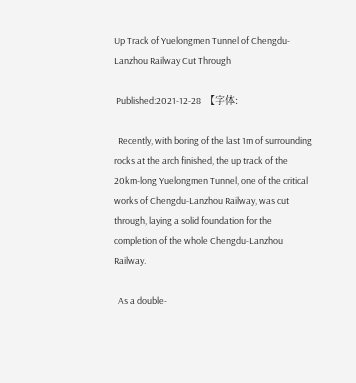Up Track of Yuelongmen Tunnel of Chengdu-Lanzhou Railway Cut Through

 Published:2021-12-28  【字体:

  Recently, with boring of the last 1m of surrounding rocks at the arch finished, the up track of the 20km-long Yuelongmen Tunnel, one of the critical works of Chengdu-Lanzhou Railway, was cut through, laying a solid foundation for the completion of the whole Chengdu-Lanzhou Railway.

  As a double-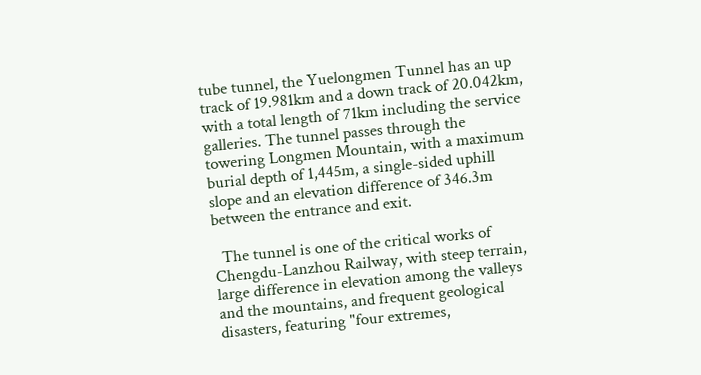tube tunnel, the Yuelongmen Tunnel has an up track of 19.981km and a down track of 20.042km, with a total length of 71km including the service galleries. The tunnel passes through the towering Longmen Mountain, with a maximum burial depth of 1,445m, a single-sided uphill slope and an elevation difference of 346.3m between the entrance and exit.

  The tunnel is one of the critical works of Chengdu-Lanzhou Railway, with steep terrain, large difference in elevation among the valleys and the mountains, and frequent geological disasters, featuring "four extremes,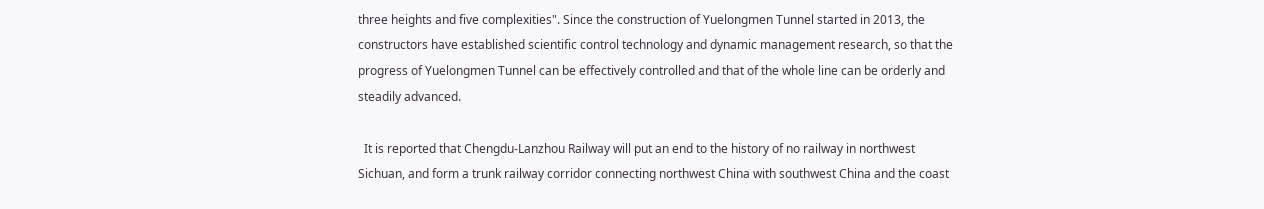three heights and five complexities". Since the construction of Yuelongmen Tunnel started in 2013, the constructors have established scientific control technology and dynamic management research, so that the progress of Yuelongmen Tunnel can be effectively controlled and that of the whole line can be orderly and steadily advanced.

  It is reported that Chengdu-Lanzhou Railway will put an end to the history of no railway in northwest Sichuan, and form a trunk railway corridor connecting northwest China with southwest China and the coast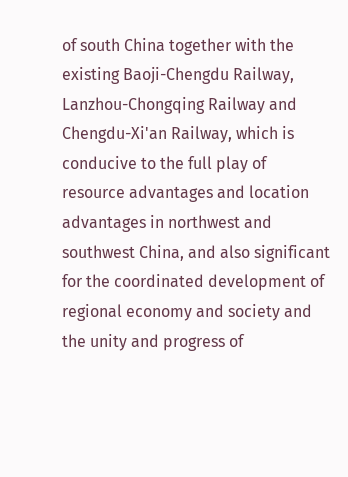of south China together with the existing Baoji-Chengdu Railway, Lanzhou-Chongqing Railway and Chengdu-Xi'an Railway, which is conducive to the full play of resource advantages and location advantages in northwest and southwest China, and also significant for the coordinated development of regional economy and society and the unity and progress of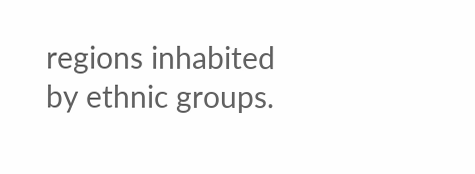regions inhabited by ethnic groups.